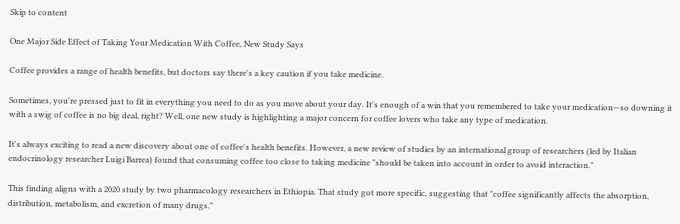Skip to content

One Major Side Effect of Taking Your Medication With Coffee, New Study Says

Coffee provides a range of health benefits, but doctors say there's a key caution if you take medicine.

Sometimes, you're pressed just to fit in everything you need to do as you move about your day. It's enough of a win that you remembered to take your medication—so downing it with a swig of coffee is no big deal, right? Well, one new study is highlighting a major concern for coffee lovers who take any type of medication.

It's always exciting to read a new discovery about one of coffee's health benefits. However, a new review of studies by an international group of researchers (led by Italian endocrinology researcher Luigi Barrea) found that consuming coffee too close to taking medicine "should be taken into account in order to avoid interaction."

This finding aligns with a 2020 study by two pharmacology researchers in Ethiopia. That study got more specific, suggesting that "coffee significantly affects the absorption, distribution, metabolism, and excretion of many drugs."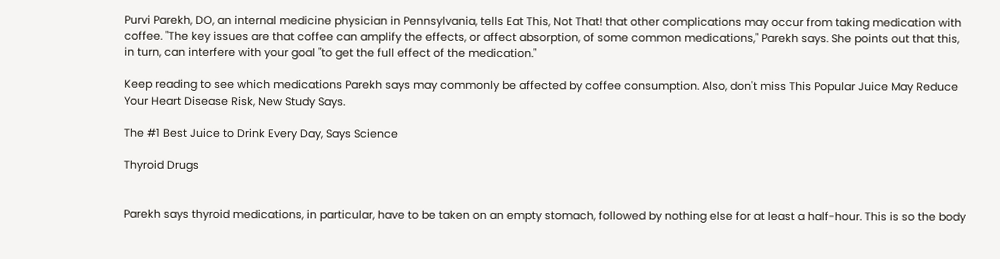Purvi Parekh, DO, an internal medicine physician in Pennsylvania, tells Eat This, Not That! that other complications may occur from taking medication with coffee. "The key issues are that coffee can amplify the effects, or affect absorption, of some common medications," Parekh says. She points out that this, in turn, can interfere with your goal "to get the full effect of the medication."

Keep reading to see which medications Parekh says may commonly be affected by coffee consumption. Also, don't miss This Popular Juice May Reduce Your Heart Disease Risk, New Study Says.

The #1 Best Juice to Drink Every Day, Says Science

Thyroid Drugs


Parekh says thyroid medications, in particular, have to be taken on an empty stomach, followed by nothing else for at least a half-hour. This is so the body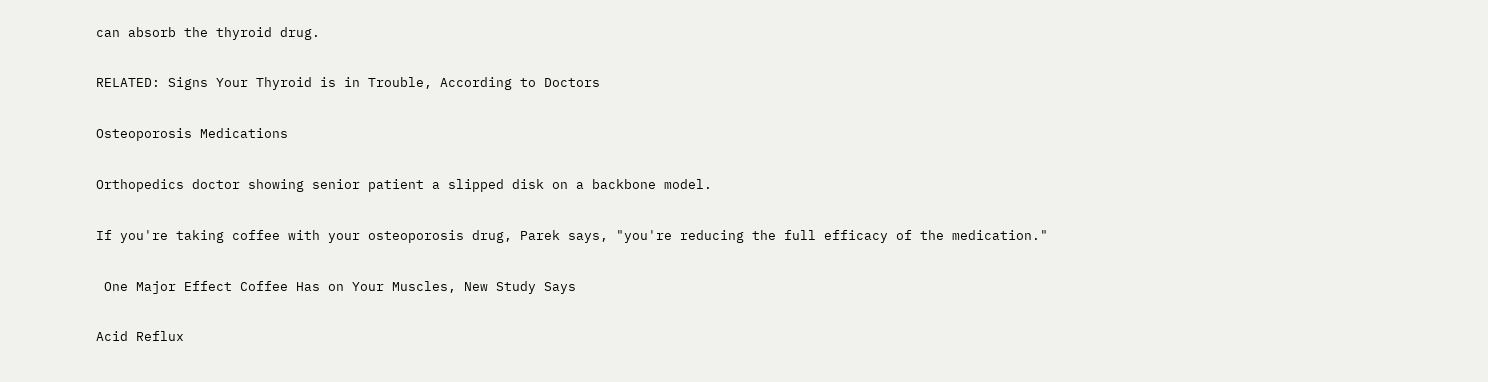can absorb the thyroid drug.

RELATED: Signs Your Thyroid is in Trouble, According to Doctors

Osteoporosis Medications

Orthopedics doctor showing senior patient a slipped disk on a backbone model.

If you're taking coffee with your osteoporosis drug, Parek says, "you're reducing the full efficacy of the medication."

 One Major Effect Coffee Has on Your Muscles, New Study Says

Acid Reflux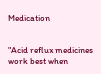Medication


"Acid reflux medicines work best when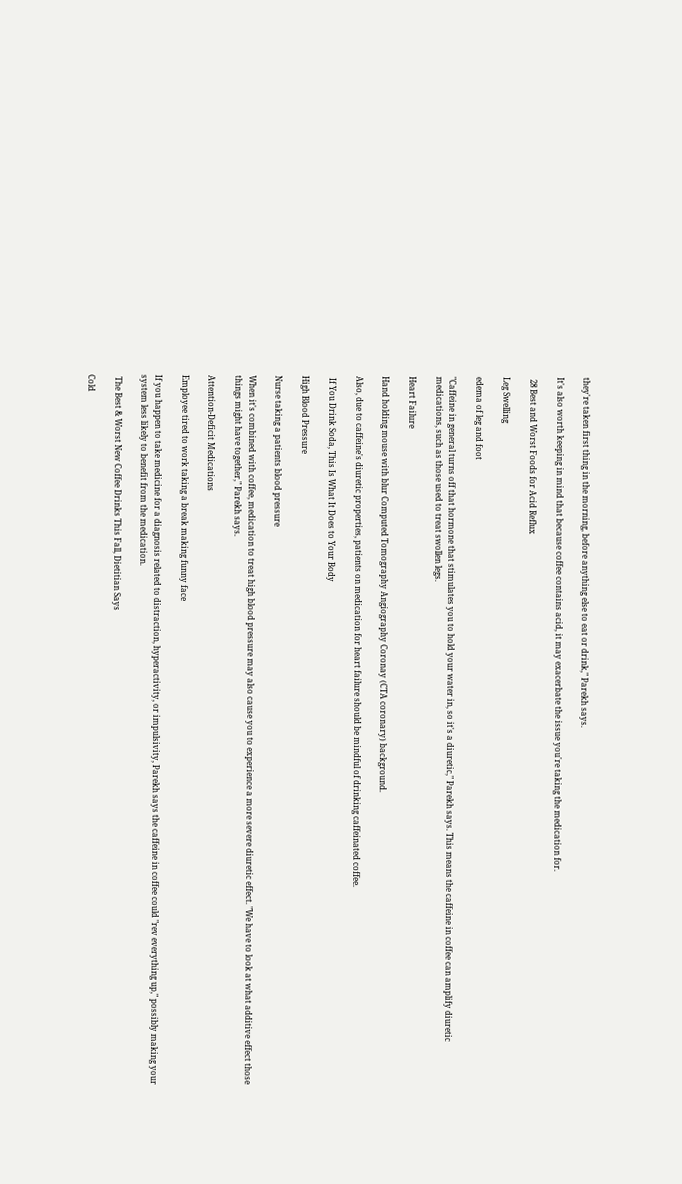they're taken first thing in the morning, before anything else to eat or drink," Parekh says.

It's also worth keeping in mind that because coffee contains acid, it may exacerbate the issue you're taking the medication for.

 28 Best and Worst Foods for Acid Reflux

Leg Swelling

edema of leg and foot

"Caffeine in general turns off that hormone that stimulates you to hold your water in, so it's a diuretic," Parekh says. This means the caffeine in coffee can amplify diuretic medications, such as those used to treat swollen legs.

Heart Failure

Hand holding mouse with blur Computed Tomography Angiography Coronay (CTA coronary) background.

Also, due to caffeine's diuretic properties, patients on medication for heart failure should be mindful of drinking caffeinated coffee.

 If You Drink Soda, This Is What It Does to Your Body

High Blood Pressure

Nurse taking a patients blood pressure

When it's combined with coffee, medication to treat high blood pressure may also cause you to experience a more severe diuretic effect. "We have to look at what additive effect those things might have together," Parekh says.

Attention-Deficit Medications

Employee tired to work taking a break making funny face

If you happen to take medicine for a diagnosis related to distraction, hyperactivity, or impulsivity, Parekh says the caffeine in coffee could "rev everything up," possibly making your system less likely to benefit from the medication.

 The Best & Worst New Coffee Drinks This Fall, Dietitian Says

Cold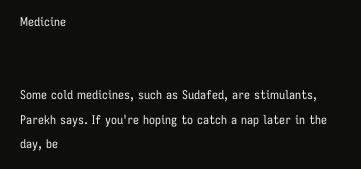Medicine


Some cold medicines, such as Sudafed, are stimulants, Parekh says. If you're hoping to catch a nap later in the day, be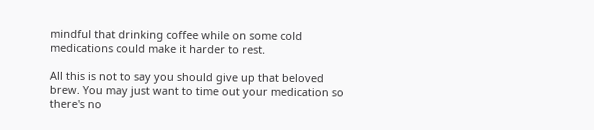mindful that drinking coffee while on some cold medications could make it harder to rest.

All this is not to say you should give up that beloved brew. You may just want to time out your medication so there's no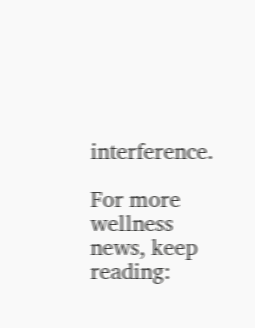interference.

For more wellness news, keep reading: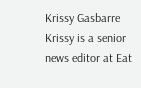Krissy Gasbarre
Krissy is a senior news editor at Eat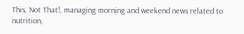This, Not That!, managing morning and weekend news related to nutrition,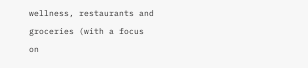wellness, restaurants and groceries (with a focus on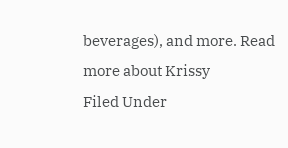beverages), and more. Read more about Krissy
Filed Under